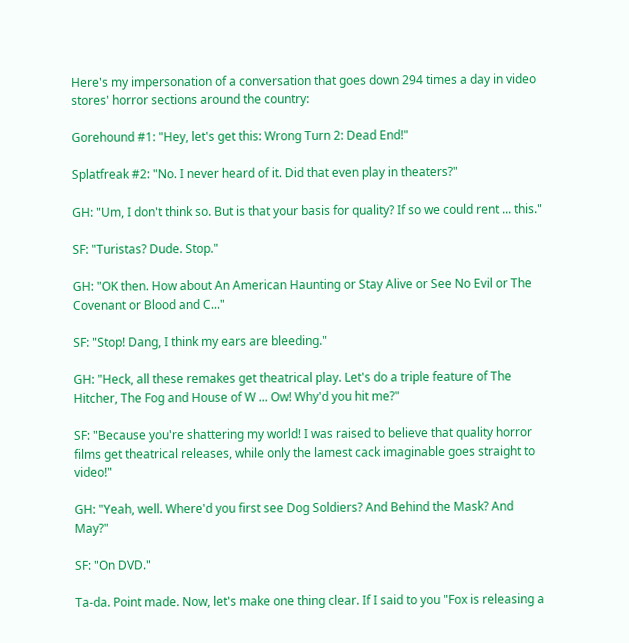Here's my impersonation of a conversation that goes down 294 times a day in video stores' horror sections around the country:

Gorehound #1: "Hey, let's get this: Wrong Turn 2: Dead End!"

Splatfreak #2: "No. I never heard of it. Did that even play in theaters?"

GH: "Um, I don't think so. But is that your basis for quality? If so we could rent ... this."

SF: "Turistas? Dude. Stop."

GH: "OK then. How about An American Haunting or Stay Alive or See No Evil or The Covenant or Blood and C..."

SF: "Stop! Dang, I think my ears are bleeding."

GH: "Heck, all these remakes get theatrical play. Let's do a triple feature of The Hitcher, The Fog and House of W ... Ow! Why'd you hit me?"

SF: "Because you're shattering my world! I was raised to believe that quality horror films get theatrical releases, while only the lamest cack imaginable goes straight to video!"

GH: "Yeah, well. Where'd you first see Dog Soldiers? And Behind the Mask? And May?"

SF: "On DVD."

Ta-da. Point made. Now, let's make one thing clear. If I said to you "Fox is releasing a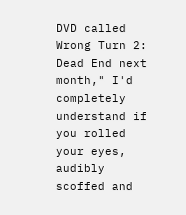DVD called Wrong Turn 2: Dead End next month," I'd completely understand if you rolled your eyes, audibly scoffed and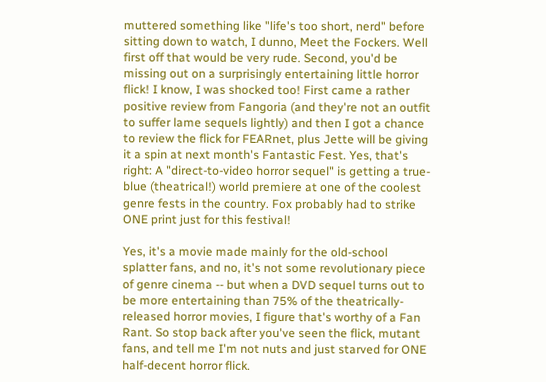muttered something like "life's too short, nerd" before sitting down to watch, I dunno, Meet the Fockers. Well first off that would be very rude. Second, you'd be missing out on a surprisingly entertaining little horror flick! I know, I was shocked too! First came a rather positive review from Fangoria (and they're not an outfit to suffer lame sequels lightly) and then I got a chance to review the flick for FEARnet, plus Jette will be giving it a spin at next month's Fantastic Fest. Yes, that's right: A "direct-to-video horror sequel" is getting a true-blue (theatrical!) world premiere at one of the coolest genre fests in the country. Fox probably had to strike ONE print just for this festival!

Yes, it's a movie made mainly for the old-school splatter fans, and no, it's not some revolutionary piece of genre cinema -- but when a DVD sequel turns out to be more entertaining than 75% of the theatrically-released horror movies, I figure that's worthy of a Fan Rant. So stop back after you've seen the flick, mutant fans, and tell me I'm not nuts and just starved for ONE half-decent horror flick.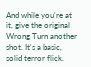And while you're at it, give the original Wrong Turn another shot. It's a basic, solid terror flick.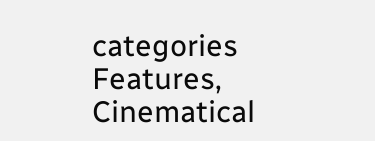categories Features, Cinematical